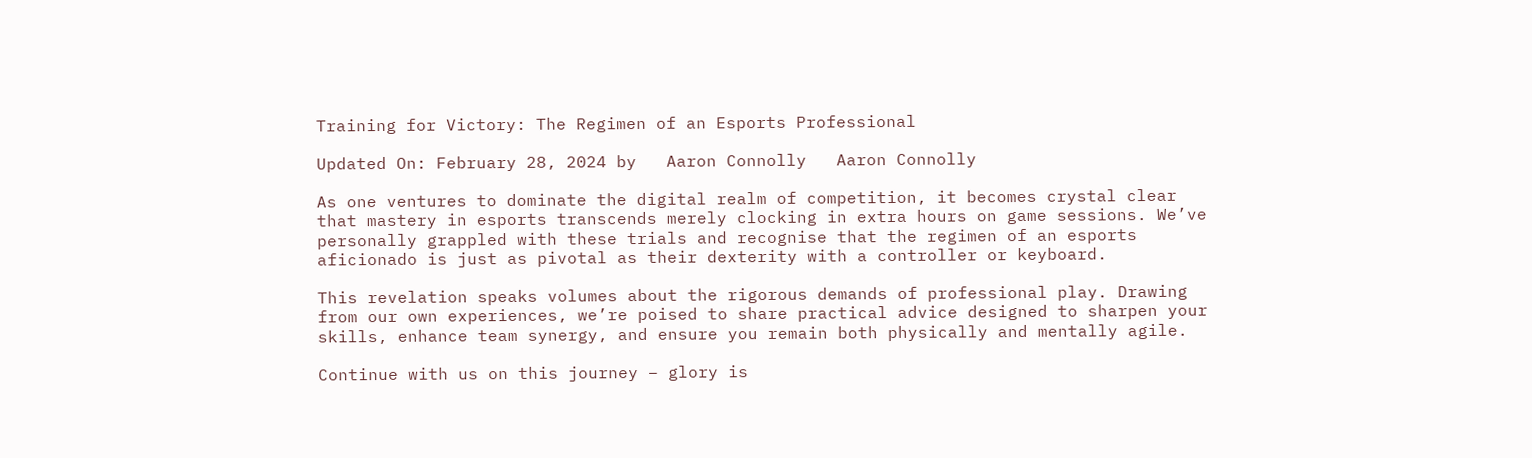Training for Victory: The Regimen of an Esports Professional

Updated On: February 28, 2024 by   Aaron Connolly   Aaron Connolly

As one ventures to dominate the digital realm of competition, it becomes crystal clear that mastery in esports transcends merely clocking in extra hours on game sessions. We’ve personally grappled with these trials and recognise that the regimen of an esports aficionado is just as pivotal as their dexterity with a controller or keyboard.

This revelation speaks volumes about the rigorous demands of professional play. Drawing from our own experiences, we’re poised to share practical advice designed to sharpen your skills, enhance team synergy, and ensure you remain both physically and mentally agile.

Continue with us on this journey – glory is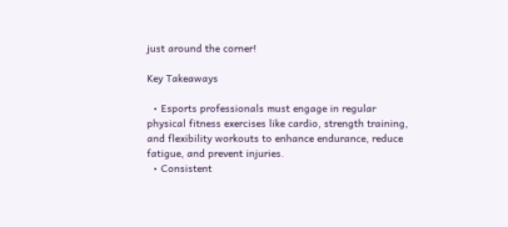just around the corner!

Key Takeaways

  • Esports professionals must engage in regular physical fitness exercises like cardio, strength training, and flexibility workouts to enhance endurance, reduce fatigue, and prevent injuries.
  • Consistent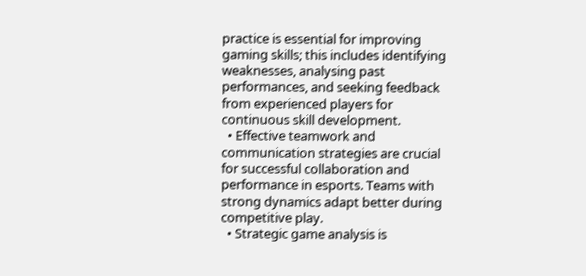practice is essential for improving gaming skills; this includes identifying weaknesses, analysing past performances, and seeking feedback from experienced players for continuous skill development.
  • Effective teamwork and communication strategies are crucial for successful collaboration and performance in esports. Teams with strong dynamics adapt better during competitive play.
  • Strategic game analysis is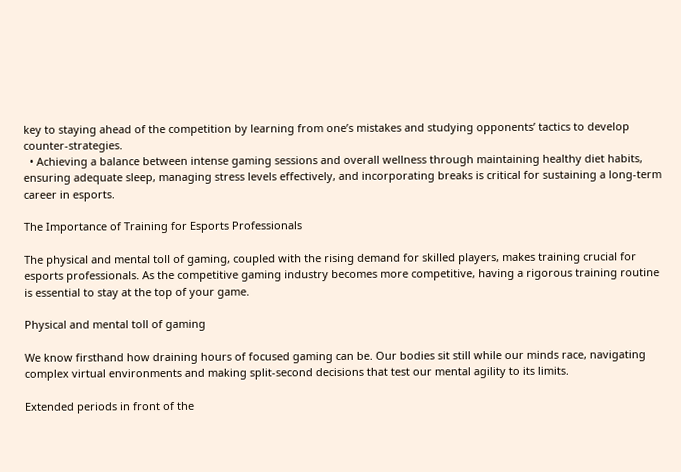key to staying ahead of the competition by learning from one’s mistakes and studying opponents’ tactics to develop counter-strategies.
  • Achieving a balance between intense gaming sessions and overall wellness through maintaining healthy diet habits, ensuring adequate sleep, managing stress levels effectively, and incorporating breaks is critical for sustaining a long-term career in esports.

The Importance of Training for Esports Professionals

The physical and mental toll of gaming, coupled with the rising demand for skilled players, makes training crucial for esports professionals. As the competitive gaming industry becomes more competitive, having a rigorous training routine is essential to stay at the top of your game.

Physical and mental toll of gaming

We know firsthand how draining hours of focused gaming can be. Our bodies sit still while our minds race, navigating complex virtual environments and making split-second decisions that test our mental agility to its limits.

Extended periods in front of the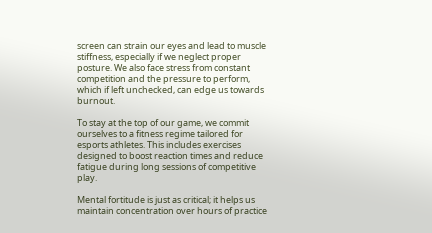screen can strain our eyes and lead to muscle stiffness, especially if we neglect proper posture. We also face stress from constant competition and the pressure to perform, which if left unchecked, can edge us towards burnout.

To stay at the top of our game, we commit ourselves to a fitness regime tailored for esports athletes. This includes exercises designed to boost reaction times and reduce fatigue during long sessions of competitive play.

Mental fortitude is just as critical; it helps us maintain concentration over hours of practice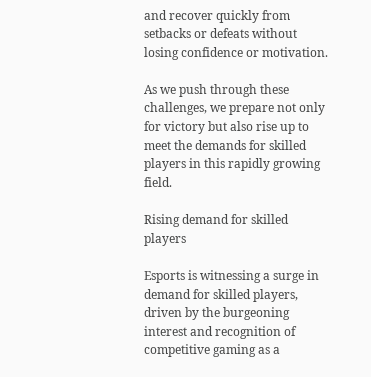and recover quickly from setbacks or defeats without losing confidence or motivation.

As we push through these challenges, we prepare not only for victory but also rise up to meet the demands for skilled players in this rapidly growing field.

Rising demand for skilled players

Esports is witnessing a surge in demand for skilled players, driven by the burgeoning interest and recognition of competitive gaming as a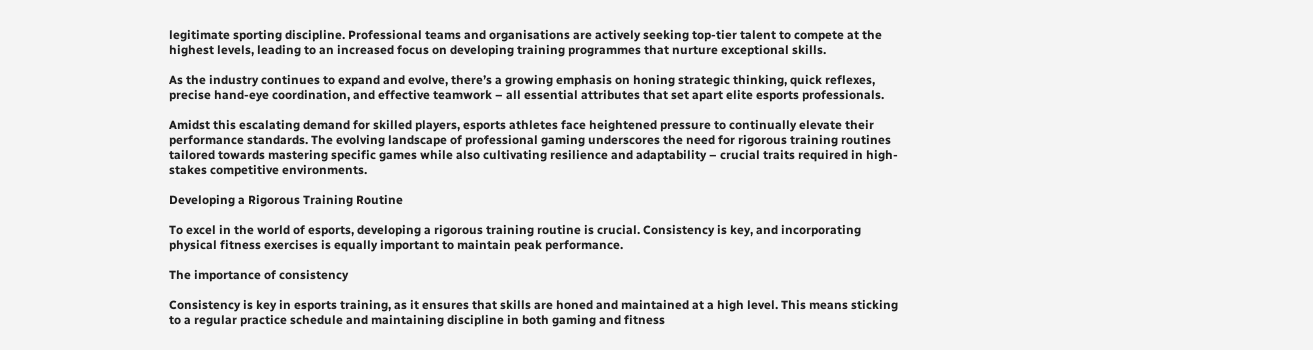legitimate sporting discipline. Professional teams and organisations are actively seeking top-tier talent to compete at the highest levels, leading to an increased focus on developing training programmes that nurture exceptional skills.

As the industry continues to expand and evolve, there’s a growing emphasis on honing strategic thinking, quick reflexes, precise hand-eye coordination, and effective teamwork – all essential attributes that set apart elite esports professionals.

Amidst this escalating demand for skilled players, esports athletes face heightened pressure to continually elevate their performance standards. The evolving landscape of professional gaming underscores the need for rigorous training routines tailored towards mastering specific games while also cultivating resilience and adaptability – crucial traits required in high-stakes competitive environments.

Developing a Rigorous Training Routine

To excel in the world of esports, developing a rigorous training routine is crucial. Consistency is key, and incorporating physical fitness exercises is equally important to maintain peak performance.

The importance of consistency

Consistency is key in esports training, as it ensures that skills are honed and maintained at a high level. This means sticking to a regular practice schedule and maintaining discipline in both gaming and fitness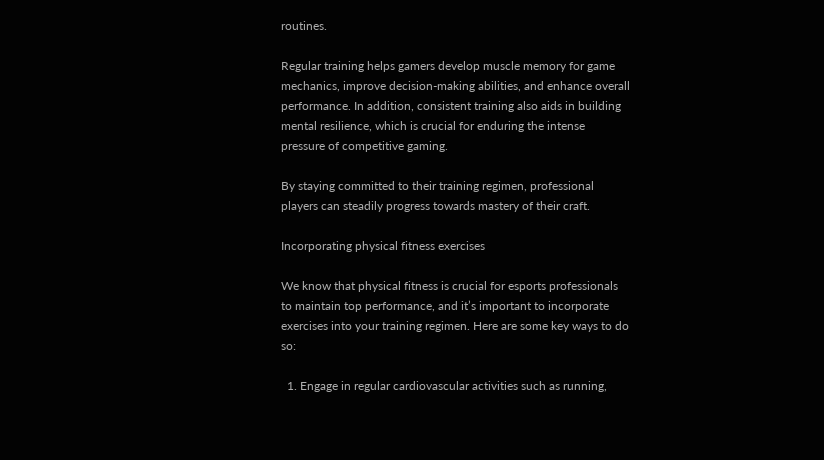routines.

Regular training helps gamers develop muscle memory for game mechanics, improve decision-making abilities, and enhance overall performance. In addition, consistent training also aids in building mental resilience, which is crucial for enduring the intense pressure of competitive gaming.

By staying committed to their training regimen, professional players can steadily progress towards mastery of their craft.

Incorporating physical fitness exercises

We know that physical fitness is crucial for esports professionals to maintain top performance, and it’s important to incorporate exercises into your training regimen. Here are some key ways to do so:

  1. Engage in regular cardiovascular activities such as running,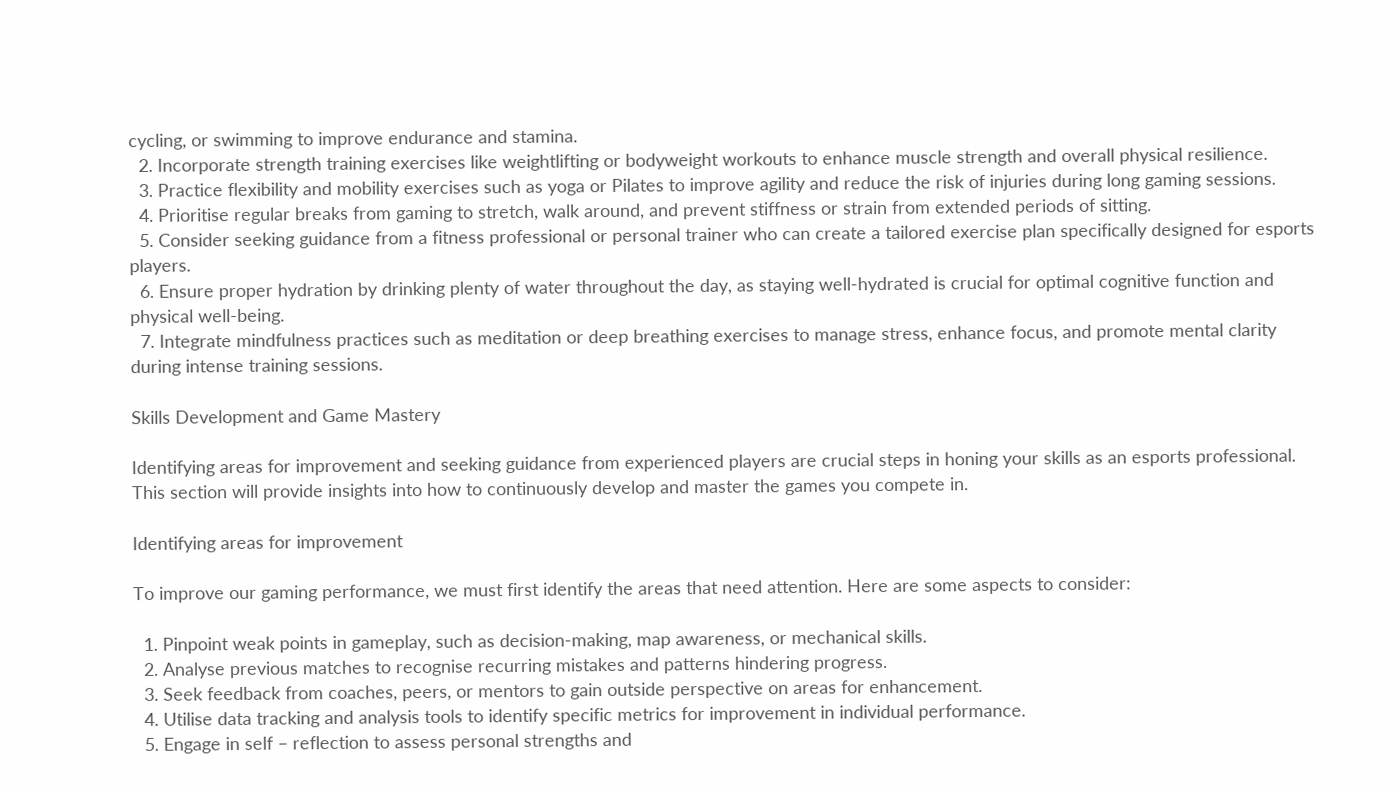cycling, or swimming to improve endurance and stamina.
  2. Incorporate strength training exercises like weightlifting or bodyweight workouts to enhance muscle strength and overall physical resilience.
  3. Practice flexibility and mobility exercises such as yoga or Pilates to improve agility and reduce the risk of injuries during long gaming sessions.
  4. Prioritise regular breaks from gaming to stretch, walk around, and prevent stiffness or strain from extended periods of sitting.
  5. Consider seeking guidance from a fitness professional or personal trainer who can create a tailored exercise plan specifically designed for esports players.
  6. Ensure proper hydration by drinking plenty of water throughout the day, as staying well-hydrated is crucial for optimal cognitive function and physical well-being.
  7. Integrate mindfulness practices such as meditation or deep breathing exercises to manage stress, enhance focus, and promote mental clarity during intense training sessions.

Skills Development and Game Mastery

Identifying areas for improvement and seeking guidance from experienced players are crucial steps in honing your skills as an esports professional. This section will provide insights into how to continuously develop and master the games you compete in.

Identifying areas for improvement

To improve our gaming performance, we must first identify the areas that need attention. Here are some aspects to consider:

  1. Pinpoint weak points in gameplay, such as decision-making, map awareness, or mechanical skills.
  2. Analyse previous matches to recognise recurring mistakes and patterns hindering progress.
  3. Seek feedback from coaches, peers, or mentors to gain outside perspective on areas for enhancement.
  4. Utilise data tracking and analysis tools to identify specific metrics for improvement in individual performance.
  5. Engage in self – reflection to assess personal strengths and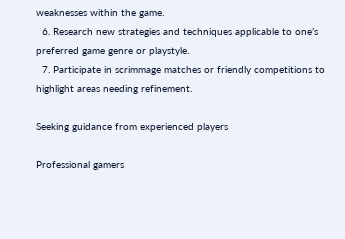weaknesses within the game.
  6. Research new strategies and techniques applicable to one’s preferred game genre or playstyle.
  7. Participate in scrimmage matches or friendly competitions to highlight areas needing refinement.

Seeking guidance from experienced players

Professional gamers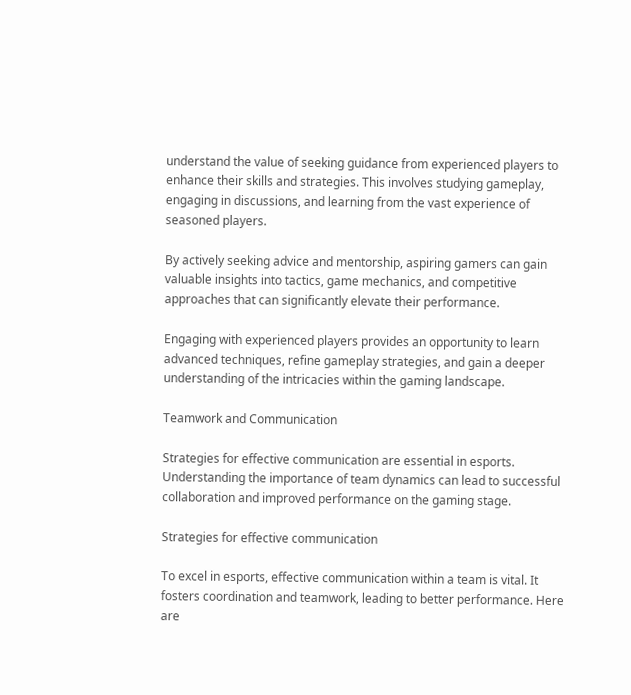understand the value of seeking guidance from experienced players to enhance their skills and strategies. This involves studying gameplay, engaging in discussions, and learning from the vast experience of seasoned players.

By actively seeking advice and mentorship, aspiring gamers can gain valuable insights into tactics, game mechanics, and competitive approaches that can significantly elevate their performance.

Engaging with experienced players provides an opportunity to learn advanced techniques, refine gameplay strategies, and gain a deeper understanding of the intricacies within the gaming landscape.

Teamwork and Communication

Strategies for effective communication are essential in esports. Understanding the importance of team dynamics can lead to successful collaboration and improved performance on the gaming stage.

Strategies for effective communication

To excel in esports, effective communication within a team is vital. It fosters coordination and teamwork, leading to better performance. Here are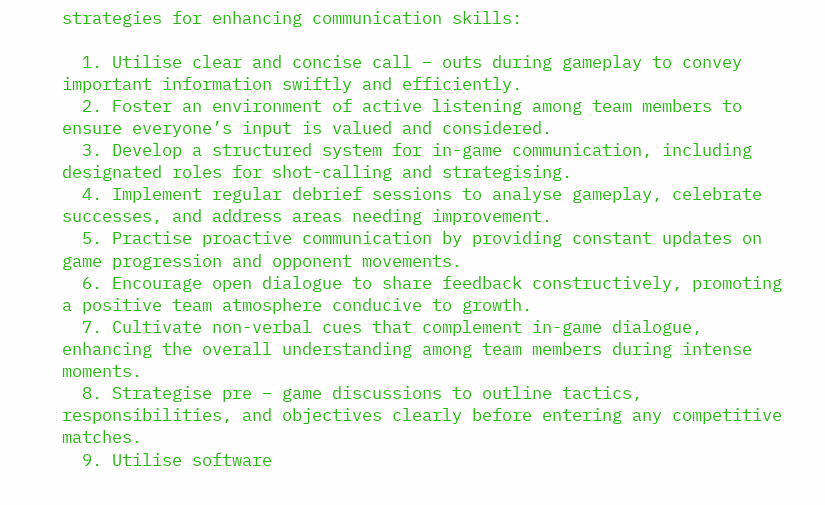strategies for enhancing communication skills:

  1. Utilise clear and concise call – outs during gameplay to convey important information swiftly and efficiently.
  2. Foster an environment of active listening among team members to ensure everyone’s input is valued and considered.
  3. Develop a structured system for in-game communication, including designated roles for shot-calling and strategising.
  4. Implement regular debrief sessions to analyse gameplay, celebrate successes, and address areas needing improvement.
  5. Practise proactive communication by providing constant updates on game progression and opponent movements.
  6. Encourage open dialogue to share feedback constructively, promoting a positive team atmosphere conducive to growth.
  7. Cultivate non-verbal cues that complement in-game dialogue, enhancing the overall understanding among team members during intense moments.
  8. Strategise pre – game discussions to outline tactics, responsibilities, and objectives clearly before entering any competitive matches.
  9. Utilise software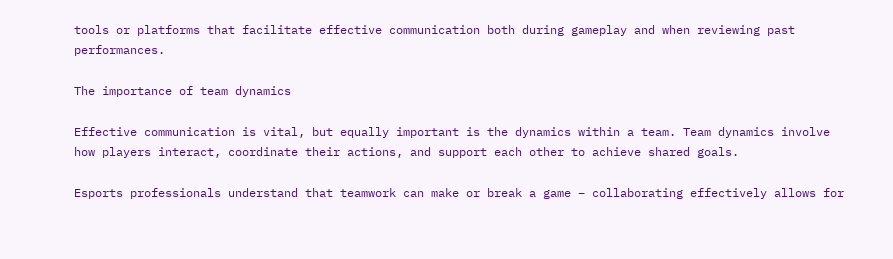tools or platforms that facilitate effective communication both during gameplay and when reviewing past performances.

The importance of team dynamics

Effective communication is vital, but equally important is the dynamics within a team. Team dynamics involve how players interact, coordinate their actions, and support each other to achieve shared goals.

Esports professionals understand that teamwork can make or break a game – collaborating effectively allows for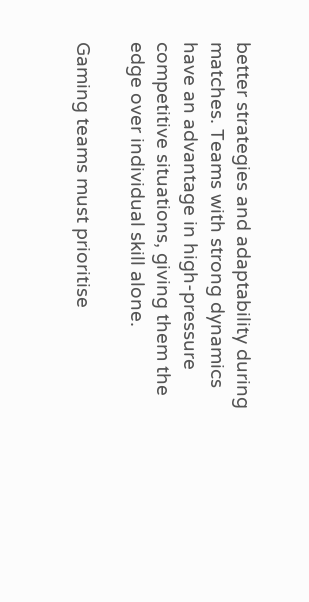better strategies and adaptability during matches. Teams with strong dynamics have an advantage in high-pressure competitive situations, giving them the edge over individual skill alone.

Gaming teams must prioritise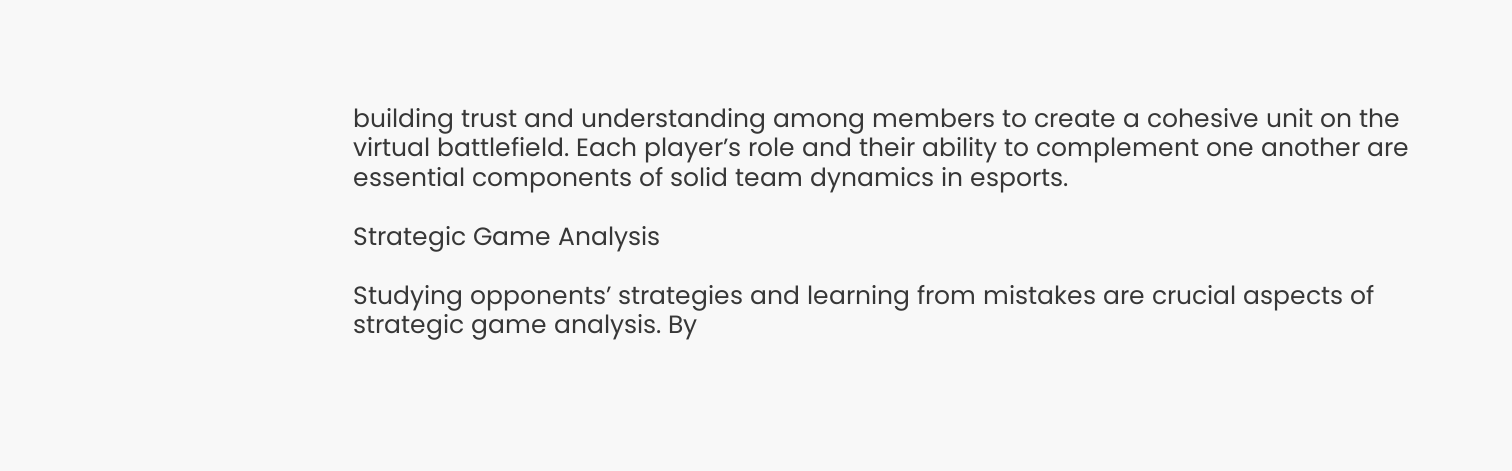building trust and understanding among members to create a cohesive unit on the virtual battlefield. Each player’s role and their ability to complement one another are essential components of solid team dynamics in esports.

Strategic Game Analysis

Studying opponents’ strategies and learning from mistakes are crucial aspects of strategic game analysis. By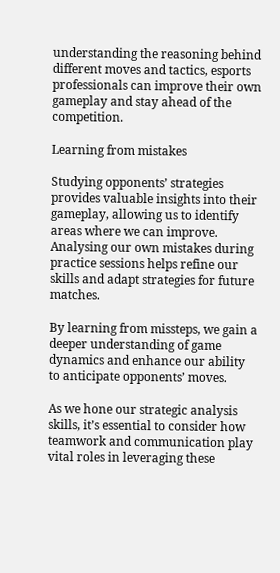understanding the reasoning behind different moves and tactics, esports professionals can improve their own gameplay and stay ahead of the competition.

Learning from mistakes

Studying opponents’ strategies provides valuable insights into their gameplay, allowing us to identify areas where we can improve. Analysing our own mistakes during practice sessions helps refine our skills and adapt strategies for future matches.

By learning from missteps, we gain a deeper understanding of game dynamics and enhance our ability to anticipate opponents’ moves.

As we hone our strategic analysis skills, it’s essential to consider how teamwork and communication play vital roles in leveraging these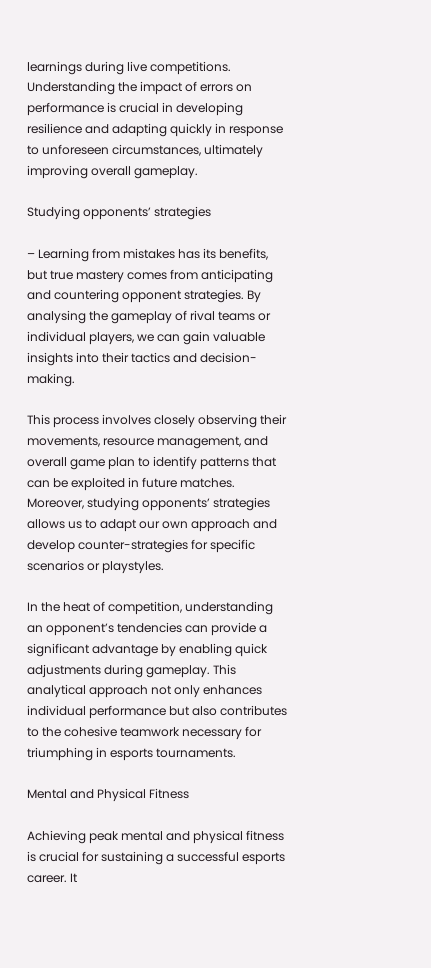learnings during live competitions. Understanding the impact of errors on performance is crucial in developing resilience and adapting quickly in response to unforeseen circumstances, ultimately improving overall gameplay.

Studying opponents’ strategies

– Learning from mistakes has its benefits, but true mastery comes from anticipating and countering opponent strategies. By analysing the gameplay of rival teams or individual players, we can gain valuable insights into their tactics and decision-making.

This process involves closely observing their movements, resource management, and overall game plan to identify patterns that can be exploited in future matches. Moreover, studying opponents’ strategies allows us to adapt our own approach and develop counter-strategies for specific scenarios or playstyles.

In the heat of competition, understanding an opponent’s tendencies can provide a significant advantage by enabling quick adjustments during gameplay. This analytical approach not only enhances individual performance but also contributes to the cohesive teamwork necessary for triumphing in esports tournaments.

Mental and Physical Fitness

Achieving peak mental and physical fitness is crucial for sustaining a successful esports career. It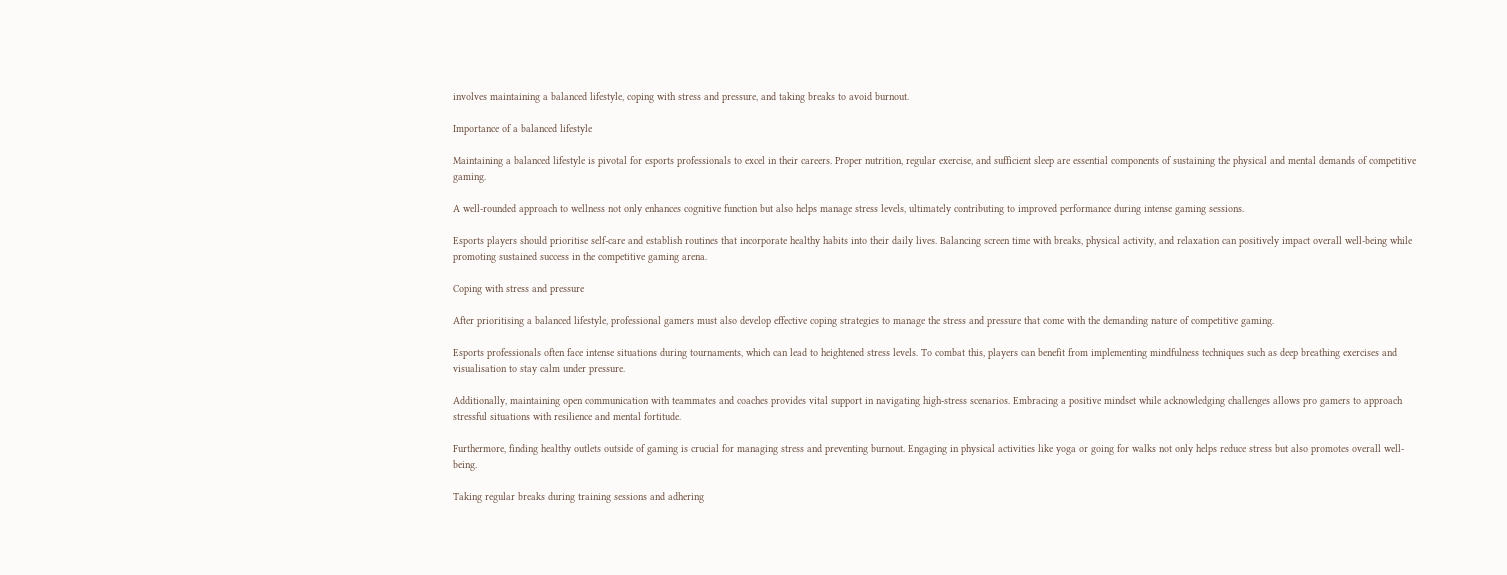involves maintaining a balanced lifestyle, coping with stress and pressure, and taking breaks to avoid burnout.

Importance of a balanced lifestyle

Maintaining a balanced lifestyle is pivotal for esports professionals to excel in their careers. Proper nutrition, regular exercise, and sufficient sleep are essential components of sustaining the physical and mental demands of competitive gaming.

A well-rounded approach to wellness not only enhances cognitive function but also helps manage stress levels, ultimately contributing to improved performance during intense gaming sessions.

Esports players should prioritise self-care and establish routines that incorporate healthy habits into their daily lives. Balancing screen time with breaks, physical activity, and relaxation can positively impact overall well-being while promoting sustained success in the competitive gaming arena.

Coping with stress and pressure

After prioritising a balanced lifestyle, professional gamers must also develop effective coping strategies to manage the stress and pressure that come with the demanding nature of competitive gaming.

Esports professionals often face intense situations during tournaments, which can lead to heightened stress levels. To combat this, players can benefit from implementing mindfulness techniques such as deep breathing exercises and visualisation to stay calm under pressure.

Additionally, maintaining open communication with teammates and coaches provides vital support in navigating high-stress scenarios. Embracing a positive mindset while acknowledging challenges allows pro gamers to approach stressful situations with resilience and mental fortitude.

Furthermore, finding healthy outlets outside of gaming is crucial for managing stress and preventing burnout. Engaging in physical activities like yoga or going for walks not only helps reduce stress but also promotes overall well-being.

Taking regular breaks during training sessions and adhering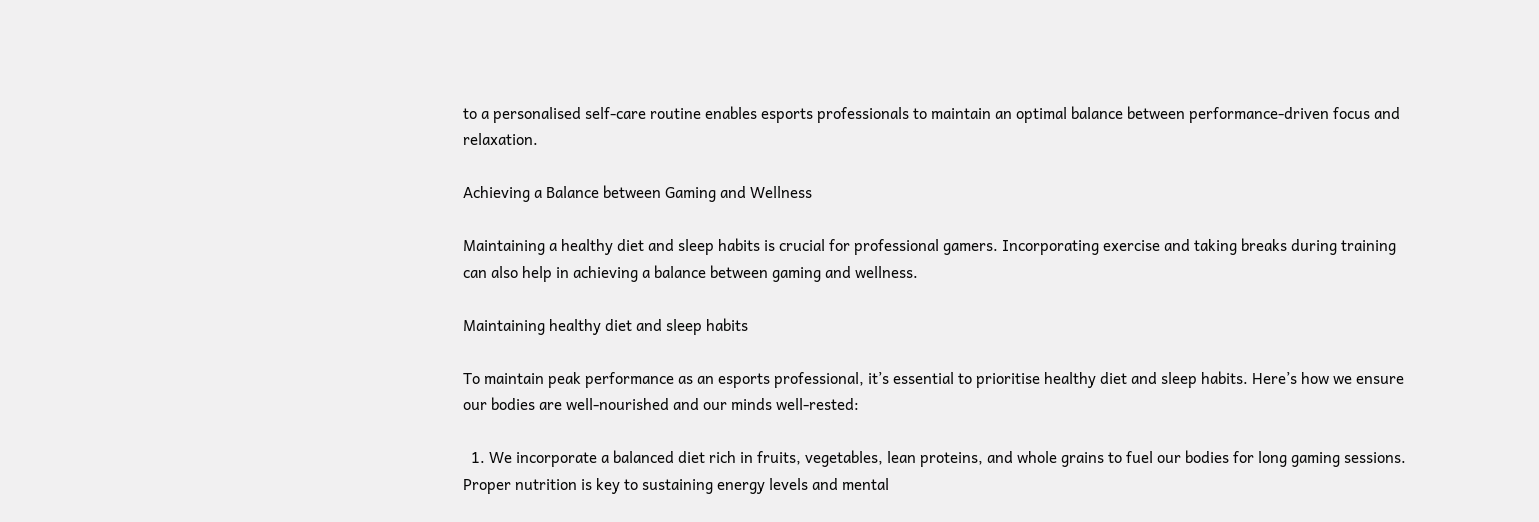to a personalised self-care routine enables esports professionals to maintain an optimal balance between performance-driven focus and relaxation.

Achieving a Balance between Gaming and Wellness

Maintaining a healthy diet and sleep habits is crucial for professional gamers. Incorporating exercise and taking breaks during training can also help in achieving a balance between gaming and wellness.

Maintaining healthy diet and sleep habits

To maintain peak performance as an esports professional, it’s essential to prioritise healthy diet and sleep habits. Here’s how we ensure our bodies are well-nourished and our minds well-rested:

  1. We incorporate a balanced diet rich in fruits, vegetables, lean proteins, and whole grains to fuel our bodies for long gaming sessions. Proper nutrition is key to sustaining energy levels and mental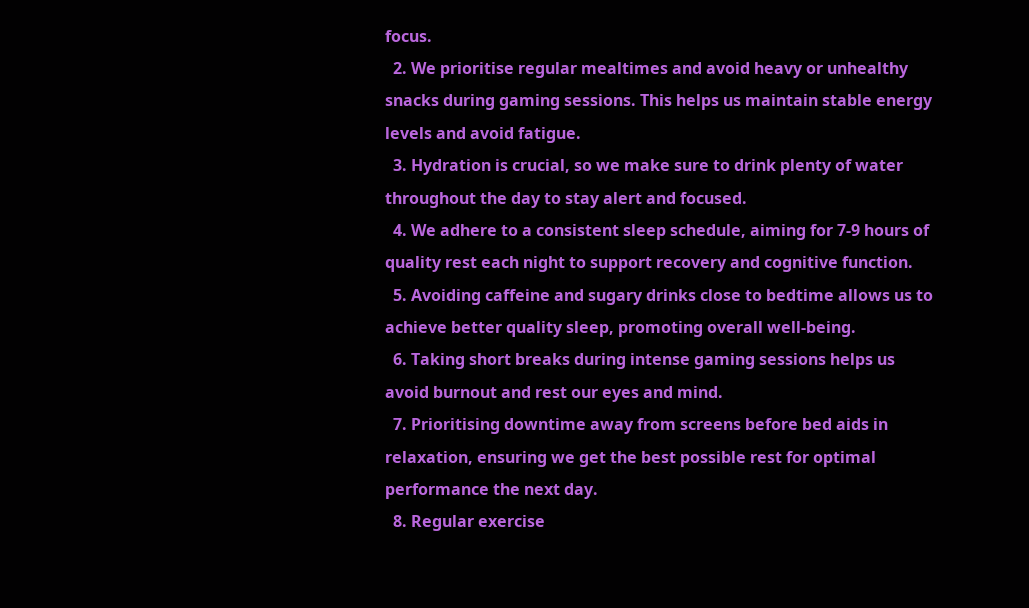focus.
  2. We prioritise regular mealtimes and avoid heavy or unhealthy snacks during gaming sessions. This helps us maintain stable energy levels and avoid fatigue.
  3. Hydration is crucial, so we make sure to drink plenty of water throughout the day to stay alert and focused.
  4. We adhere to a consistent sleep schedule, aiming for 7-9 hours of quality rest each night to support recovery and cognitive function.
  5. Avoiding caffeine and sugary drinks close to bedtime allows us to achieve better quality sleep, promoting overall well-being.
  6. Taking short breaks during intense gaming sessions helps us avoid burnout and rest our eyes and mind.
  7. Prioritising downtime away from screens before bed aids in relaxation, ensuring we get the best possible rest for optimal performance the next day.
  8. Regular exercise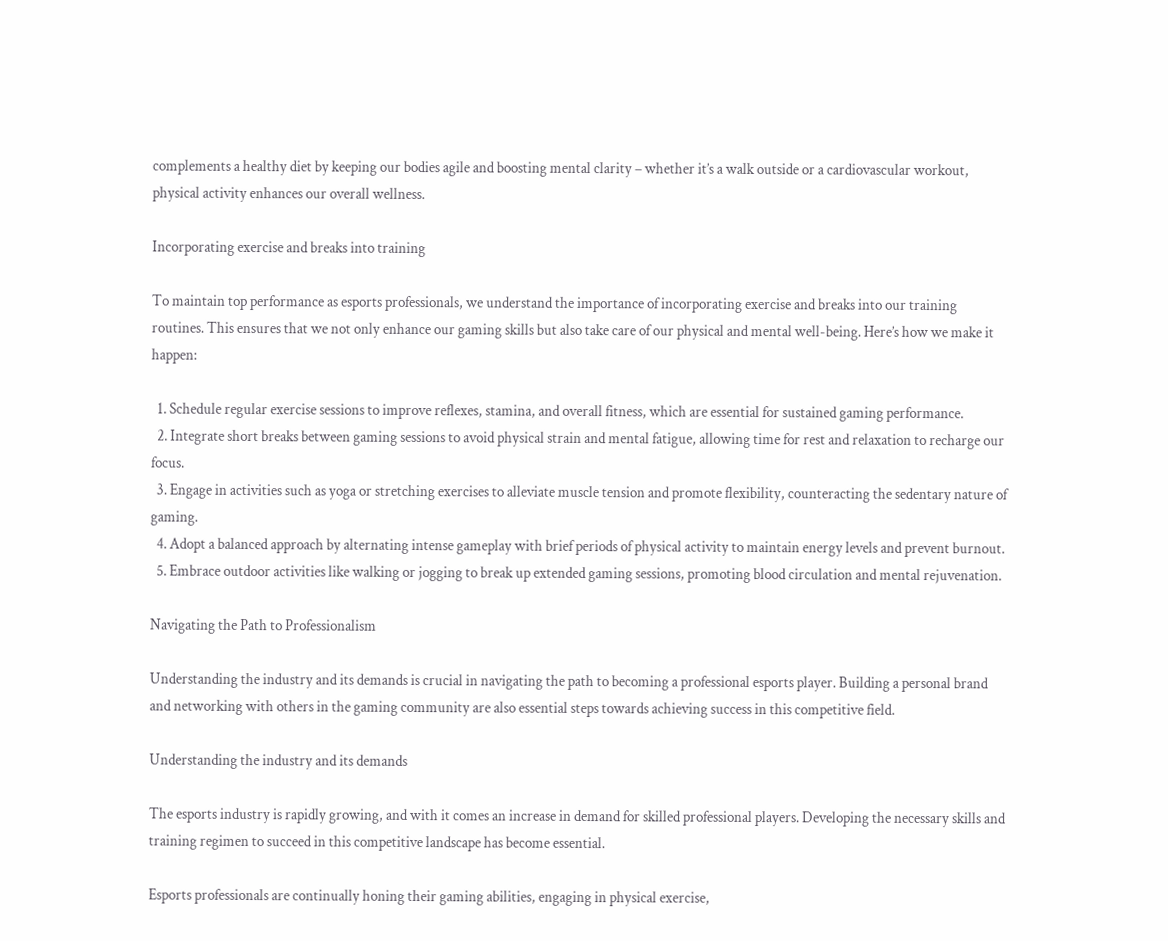complements a healthy diet by keeping our bodies agile and boosting mental clarity – whether it’s a walk outside or a cardiovascular workout, physical activity enhances our overall wellness.

Incorporating exercise and breaks into training

To maintain top performance as esports professionals, we understand the importance of incorporating exercise and breaks into our training routines. This ensures that we not only enhance our gaming skills but also take care of our physical and mental well-being. Here’s how we make it happen:

  1. Schedule regular exercise sessions to improve reflexes, stamina, and overall fitness, which are essential for sustained gaming performance.
  2. Integrate short breaks between gaming sessions to avoid physical strain and mental fatigue, allowing time for rest and relaxation to recharge our focus.
  3. Engage in activities such as yoga or stretching exercises to alleviate muscle tension and promote flexibility, counteracting the sedentary nature of gaming.
  4. Adopt a balanced approach by alternating intense gameplay with brief periods of physical activity to maintain energy levels and prevent burnout.
  5. Embrace outdoor activities like walking or jogging to break up extended gaming sessions, promoting blood circulation and mental rejuvenation.

Navigating the Path to Professionalism

Understanding the industry and its demands is crucial in navigating the path to becoming a professional esports player. Building a personal brand and networking with others in the gaming community are also essential steps towards achieving success in this competitive field.

Understanding the industry and its demands

The esports industry is rapidly growing, and with it comes an increase in demand for skilled professional players. Developing the necessary skills and training regimen to succeed in this competitive landscape has become essential.

Esports professionals are continually honing their gaming abilities, engaging in physical exercise,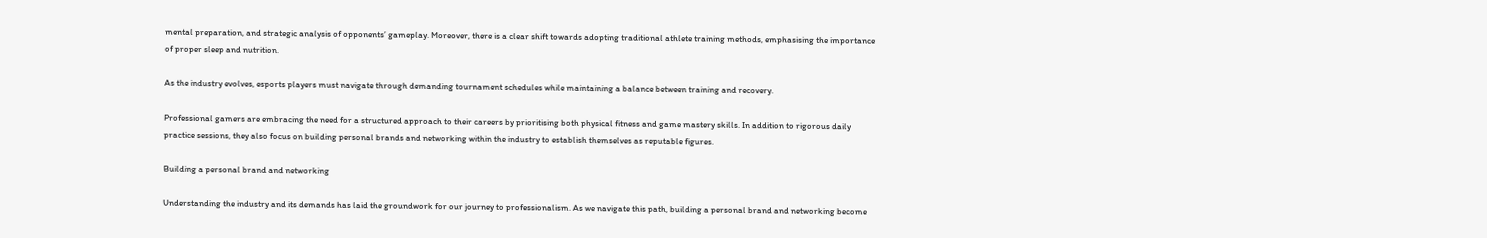mental preparation, and strategic analysis of opponents’ gameplay. Moreover, there is a clear shift towards adopting traditional athlete training methods, emphasising the importance of proper sleep and nutrition.

As the industry evolves, esports players must navigate through demanding tournament schedules while maintaining a balance between training and recovery.

Professional gamers are embracing the need for a structured approach to their careers by prioritising both physical fitness and game mastery skills. In addition to rigorous daily practice sessions, they also focus on building personal brands and networking within the industry to establish themselves as reputable figures.

Building a personal brand and networking

Understanding the industry and its demands has laid the groundwork for our journey to professionalism. As we navigate this path, building a personal brand and networking become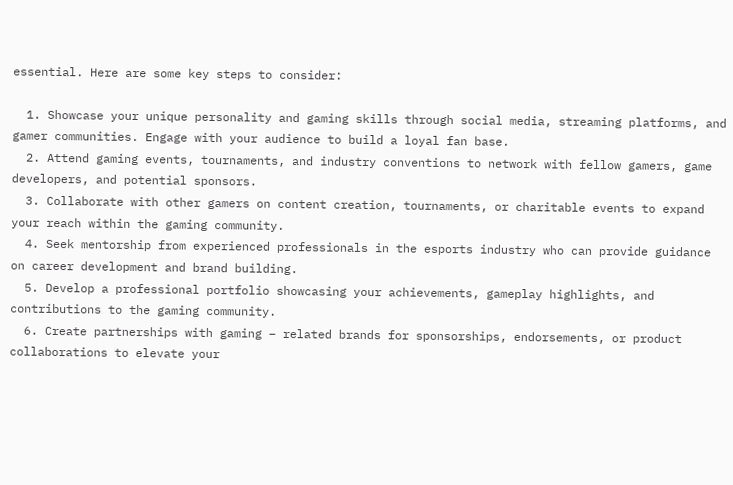essential. Here are some key steps to consider:

  1. Showcase your unique personality and gaming skills through social media, streaming platforms, and gamer communities. Engage with your audience to build a loyal fan base.
  2. Attend gaming events, tournaments, and industry conventions to network with fellow gamers, game developers, and potential sponsors.
  3. Collaborate with other gamers on content creation, tournaments, or charitable events to expand your reach within the gaming community.
  4. Seek mentorship from experienced professionals in the esports industry who can provide guidance on career development and brand building.
  5. Develop a professional portfolio showcasing your achievements, gameplay highlights, and contributions to the gaming community.
  6. Create partnerships with gaming – related brands for sponsorships, endorsements, or product collaborations to elevate your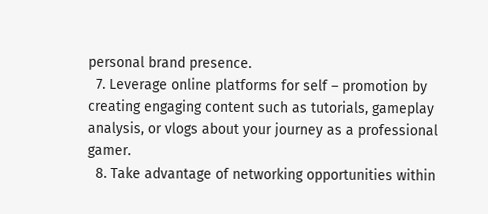personal brand presence.
  7. Leverage online platforms for self – promotion by creating engaging content such as tutorials, gameplay analysis, or vlogs about your journey as a professional gamer.
  8. Take advantage of networking opportunities within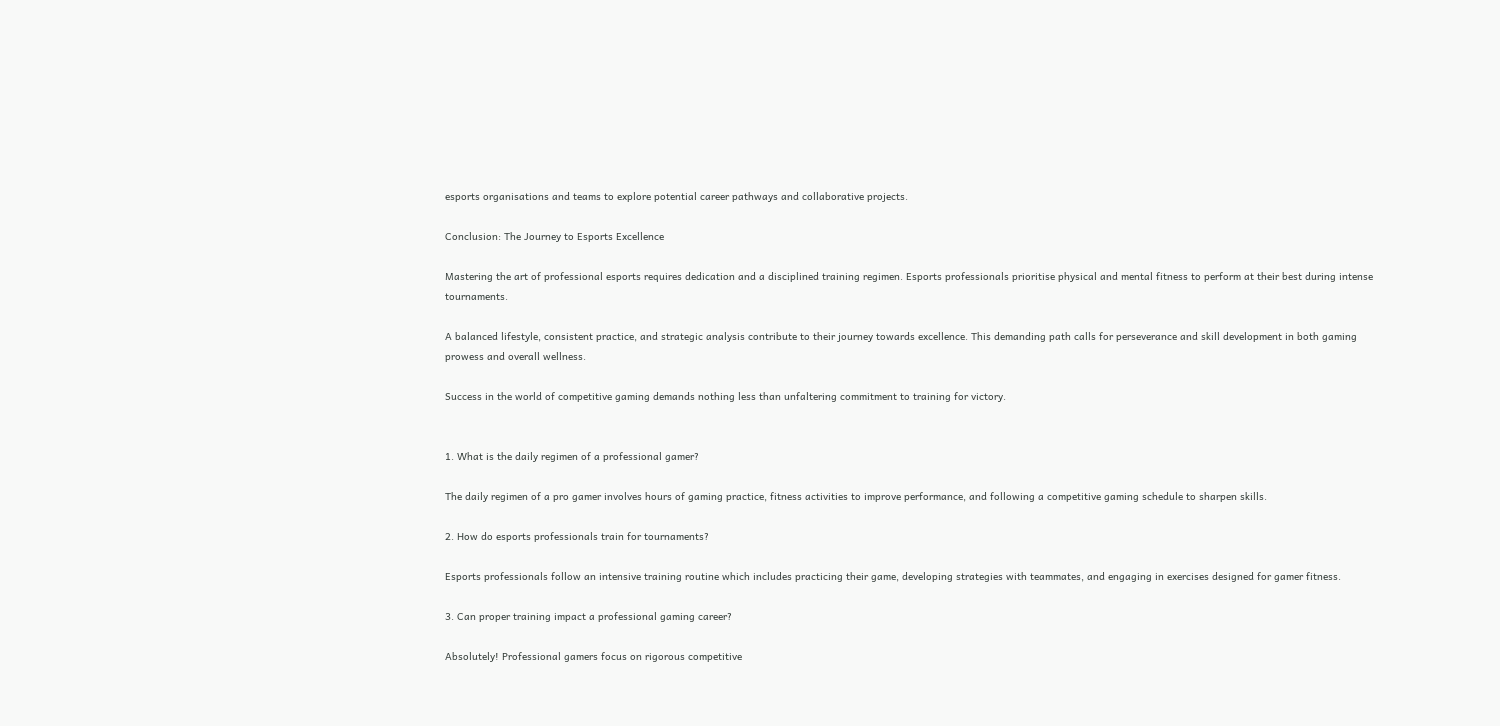esports organisations and teams to explore potential career pathways and collaborative projects.

Conclusion: The Journey to Esports Excellence

Mastering the art of professional esports requires dedication and a disciplined training regimen. Esports professionals prioritise physical and mental fitness to perform at their best during intense tournaments.

A balanced lifestyle, consistent practice, and strategic analysis contribute to their journey towards excellence. This demanding path calls for perseverance and skill development in both gaming prowess and overall wellness.

Success in the world of competitive gaming demands nothing less than unfaltering commitment to training for victory.


1. What is the daily regimen of a professional gamer?

The daily regimen of a pro gamer involves hours of gaming practice, fitness activities to improve performance, and following a competitive gaming schedule to sharpen skills.

2. How do esports professionals train for tournaments?

Esports professionals follow an intensive training routine which includes practicing their game, developing strategies with teammates, and engaging in exercises designed for gamer fitness.

3. Can proper training impact a professional gaming career?

Absolutely! Professional gamers focus on rigorous competitive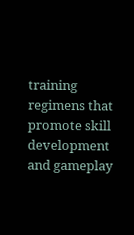training regimens that promote skill development and gameplay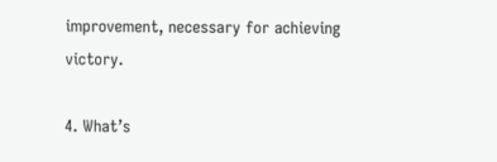improvement, necessary for achieving victory.

4. What’s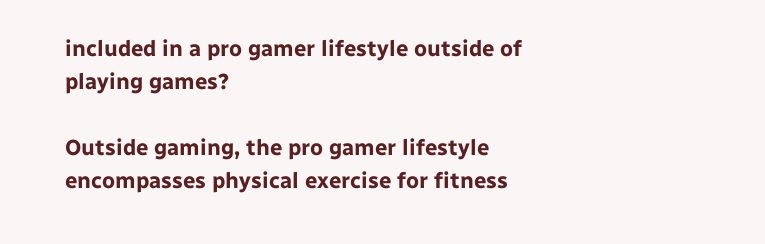included in a pro gamer lifestyle outside of playing games?

Outside gaming, the pro gamer lifestyle encompasses physical exercise for fitness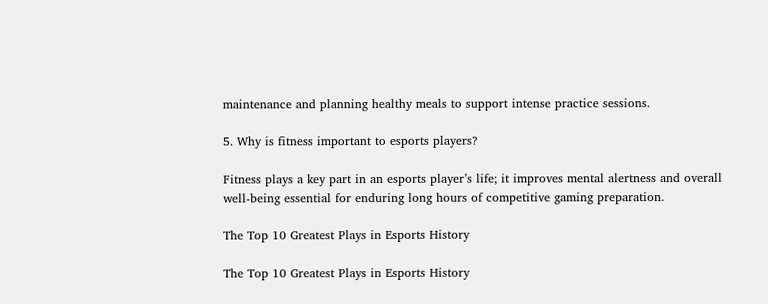maintenance and planning healthy meals to support intense practice sessions.

5. Why is fitness important to esports players?

Fitness plays a key part in an esports player’s life; it improves mental alertness and overall well-being essential for enduring long hours of competitive gaming preparation.

The Top 10 Greatest Plays in Esports History

The Top 10 Greatest Plays in Esports History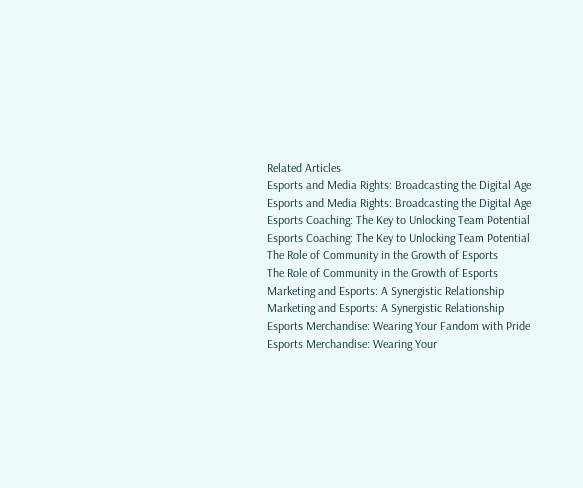Related Articles
Esports and Media Rights: Broadcasting the Digital Age
Esports and Media Rights: Broadcasting the Digital Age
Esports Coaching: The Key to Unlocking Team Potential
Esports Coaching: The Key to Unlocking Team Potential
The Role of Community in the Growth of Esports
The Role of Community in the Growth of Esports
Marketing and Esports: A Synergistic Relationship
Marketing and Esports: A Synergistic Relationship
Esports Merchandise: Wearing Your Fandom with Pride
Esports Merchandise: Wearing Your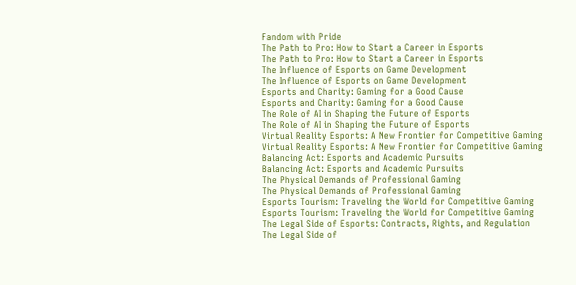Fandom with Pride
The Path to Pro: How to Start a Career in Esports
The Path to Pro: How to Start a Career in Esports
The Influence of Esports on Game Development
The Influence of Esports on Game Development
Esports and Charity: Gaming for a Good Cause
Esports and Charity: Gaming for a Good Cause
The Role of AI in Shaping the Future of Esports
The Role of AI in Shaping the Future of Esports
Virtual Reality Esports: A New Frontier for Competitive Gaming
Virtual Reality Esports: A New Frontier for Competitive Gaming
Balancing Act: Esports and Academic Pursuits
Balancing Act: Esports and Academic Pursuits
The Physical Demands of Professional Gaming
The Physical Demands of Professional Gaming
Esports Tourism: Traveling the World for Competitive Gaming
Esports Tourism: Traveling the World for Competitive Gaming
The Legal Side of Esports: Contracts, Rights, and Regulation
The Legal Side of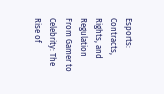Esports: Contracts, Rights, and Regulation
From Gamer to Celebrity: The Rise of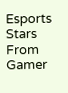Esports Stars
From Gamer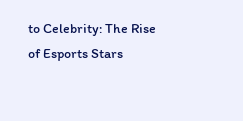to Celebrity: The Rise of Esports Stars